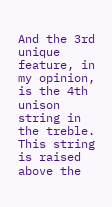And the 3rd unique feature, in my opinion, is the 4th unison string in the treble. This string is raised above the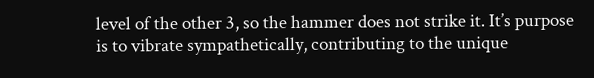level of the other 3, so the hammer does not strike it. It’s purpose is to vibrate sympathetically, contributing to the unique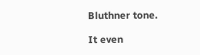Bluthner tone.

It even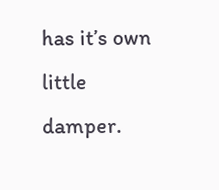has it’s own little damper.